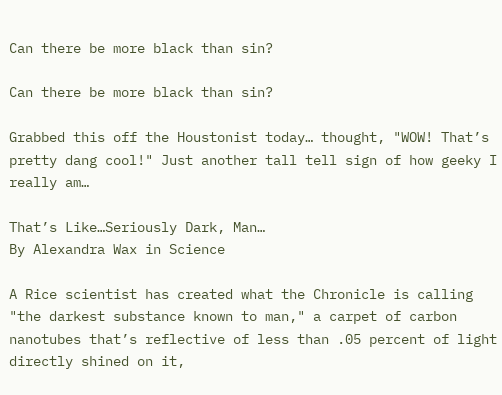Can there be more black than sin?

Can there be more black than sin?

Grabbed this off the Houstonist today… thought, "WOW! That’s pretty dang cool!" Just another tall tell sign of how geeky I really am…

That’s Like…Seriously Dark, Man…
By Alexandra Wax in Science

A Rice scientist has created what the Chronicle is calling "the darkest substance known to man," a carpet of carbon nanotubes that’s reflective of less than .05 percent of light directly shined on it,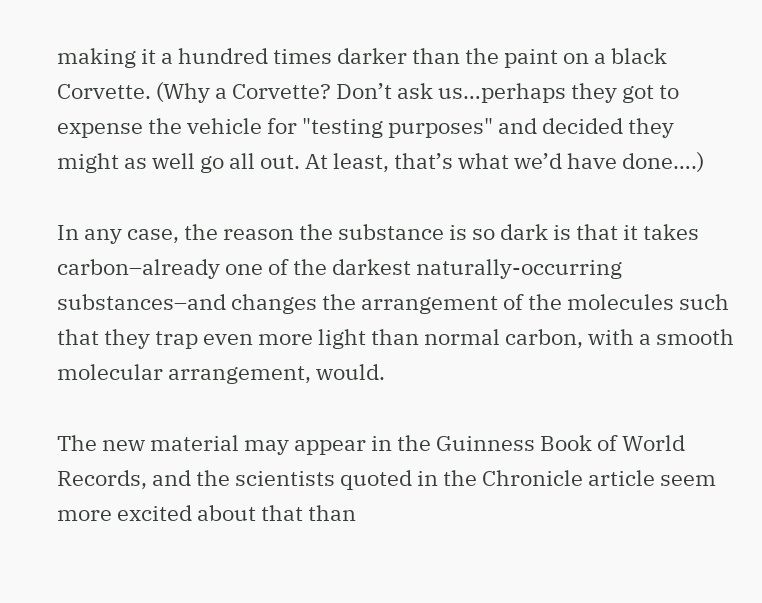making it a hundred times darker than the paint on a black Corvette. (Why a Corvette? Don’t ask us…perhaps they got to expense the vehicle for "testing purposes" and decided they might as well go all out. At least, that’s what we’d have done….)

In any case, the reason the substance is so dark is that it takes carbon–already one of the darkest naturally-occurring substances–and changes the arrangement of the molecules such that they trap even more light than normal carbon, with a smooth molecular arrangement, would.

The new material may appear in the Guinness Book of World Records, and the scientists quoted in the Chronicle article seem more excited about that than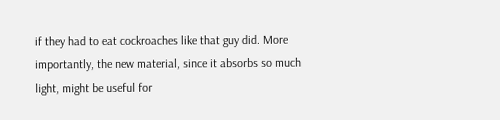if they had to eat cockroaches like that guy did. More importantly, the new material, since it absorbs so much light, might be useful for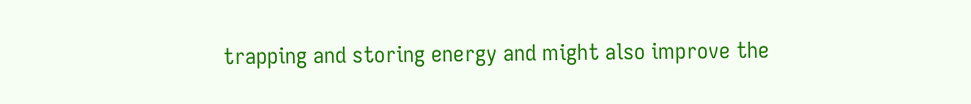trapping and storing energy and might also improve the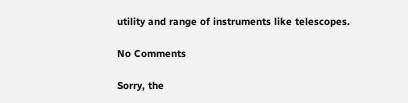utility and range of instruments like telescopes.

No Comments

Sorry, the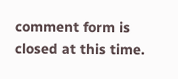comment form is closed at this time.